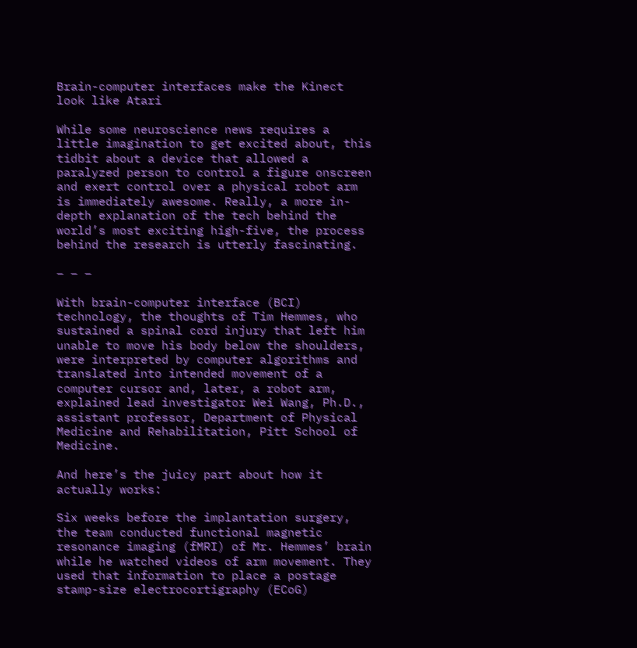Brain-computer interfaces make the Kinect look like Atari

While some neuroscience news requires a little imagination to get excited about, this tidbit about a device that allowed a paralyzed person to control a figure onscreen and exert control over a physical robot arm is immediately awesome. Really, a more in-depth explanation of the tech behind the world’s most exciting high-five, the process behind the research is utterly fascinating.

– – –

With brain-computer interface (BCI) technology, the thoughts of Tim Hemmes, who sustained a spinal cord injury that left him unable to move his body below the shoulders, were interpreted by computer algorithms and translated into intended movement of a computer cursor and, later, a robot arm, explained lead investigator Wei Wang, Ph.D., assistant professor, Department of Physical Medicine and Rehabilitation, Pitt School of Medicine.

And here’s the juicy part about how it actually works:

Six weeks before the implantation surgery, the team conducted functional magnetic resonance imaging (fMRI) of Mr. Hemmes’ brain while he watched videos of arm movement. They used that information to place a postage stamp-size electrocortigraphy (ECoG)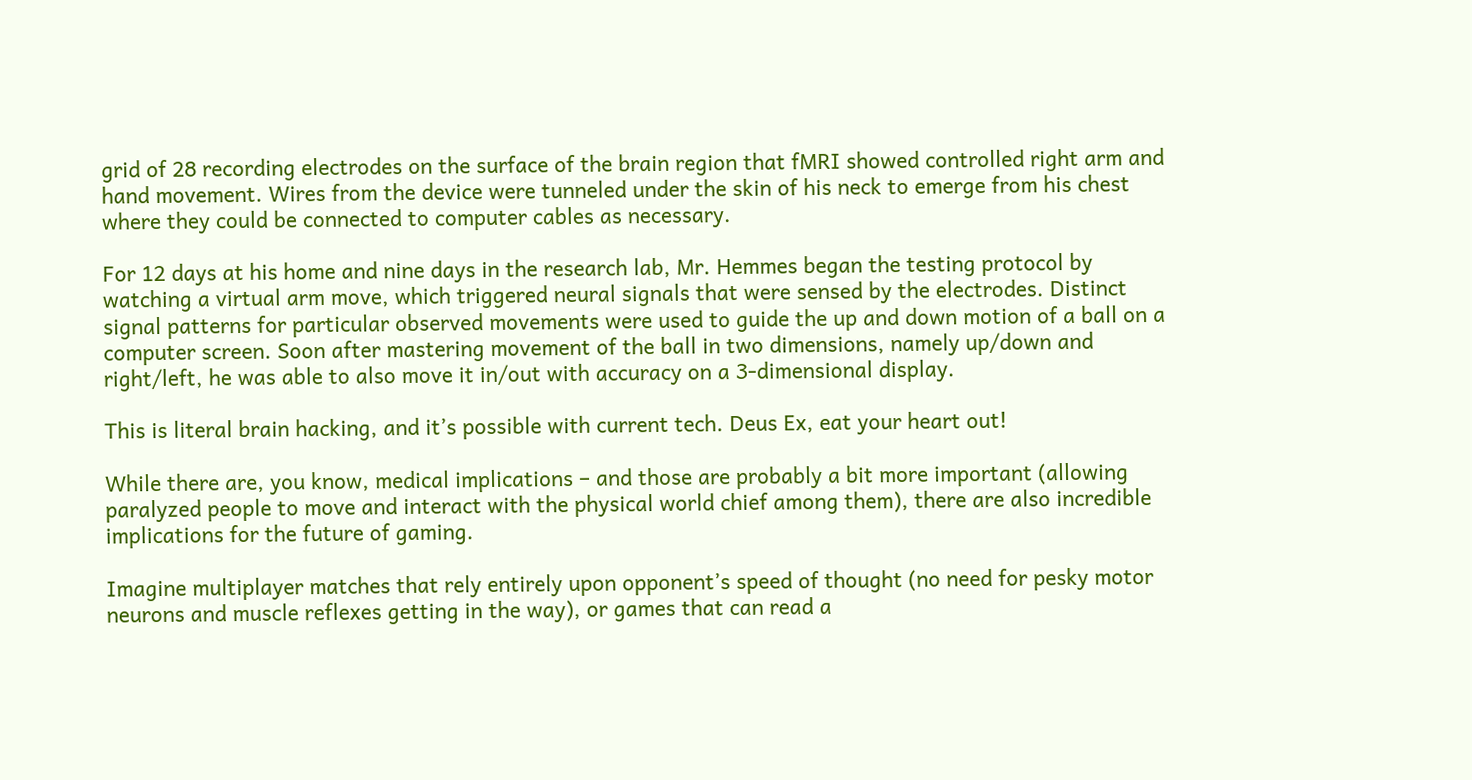grid of 28 recording electrodes on the surface of the brain region that fMRI showed controlled right arm and hand movement. Wires from the device were tunneled under the skin of his neck to emerge from his chest where they could be connected to computer cables as necessary.

For 12 days at his home and nine days in the research lab, Mr. Hemmes began the testing protocol by watching a virtual arm move, which triggered neural signals that were sensed by the electrodes. Distinct signal patterns for particular observed movements were used to guide the up and down motion of a ball on a computer screen. Soon after mastering movement of the ball in two dimensions, namely up/down and right/left, he was able to also move it in/out with accuracy on a 3-dimensional display.

This is literal brain hacking, and it’s possible with current tech. Deus Ex, eat your heart out!

While there are, you know, medical implications – and those are probably a bit more important (allowing paralyzed people to move and interact with the physical world chief among them), there are also incredible implications for the future of gaming.

Imagine multiplayer matches that rely entirely upon opponent’s speed of thought (no need for pesky motor neurons and muscle reflexes getting in the way), or games that can read a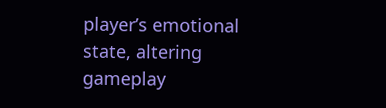player’s emotional state, altering gameplay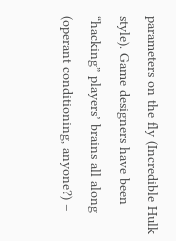parameters on the fly (Incredible Hulk style). Game designers have been “hacking” players’ brains all along (operant conditioning, anyone?) –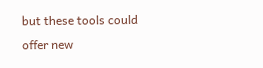but these tools could offer new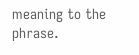meaning to the phrase.